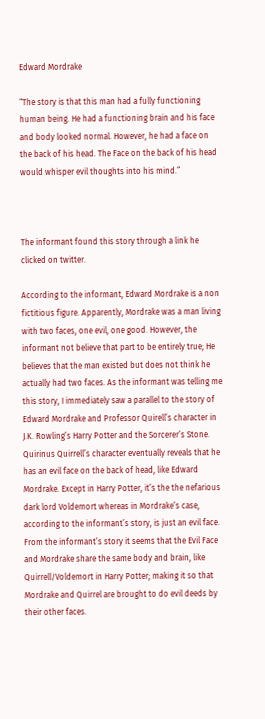Edward Mordrake

“The story is that this man had a fully functioning human being. He had a functioning brain and his face and body looked normal. However, he had a face on the back of his head. The Face on the back of his head would whisper evil thoughts into his mind.”



The informant found this story through a link he clicked on twitter.

According to the informant, Edward Mordrake is a non fictitious figure. Apparently, Mordrake was a man living with two faces, one evil, one good. However, the informant not believe that part to be entirely true; He believes that the man existed but does not think he actually had two faces. As the informant was telling me this story, I immediately saw a parallel to the story of Edward Mordrake and Professor Quirell’s character in J.K. Rowling’s Harry Potter and the Sorcerer’s Stone.  Quirinus Quirrell’s character eventually reveals that he has an evil face on the back of head, like Edward Mordrake. Except in Harry Potter, it’s the the nefarious dark lord Voldemort whereas in Mordrake’s case, according to the informant’s story, is just an evil face. From the informant’s story it seems that the Evil Face and Mordrake share the same body and brain, like Quirrell/Voldemort in Harry Potter; making it so that Mordrake and Quirrel are brought to do evil deeds by their other faces.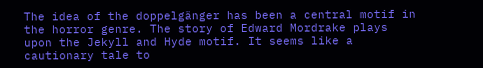The idea of the doppelgänger has been a central motif in the horror genre. The story of Edward Mordrake plays upon the Jekyll and Hyde motif. It seems like a cautionary tale to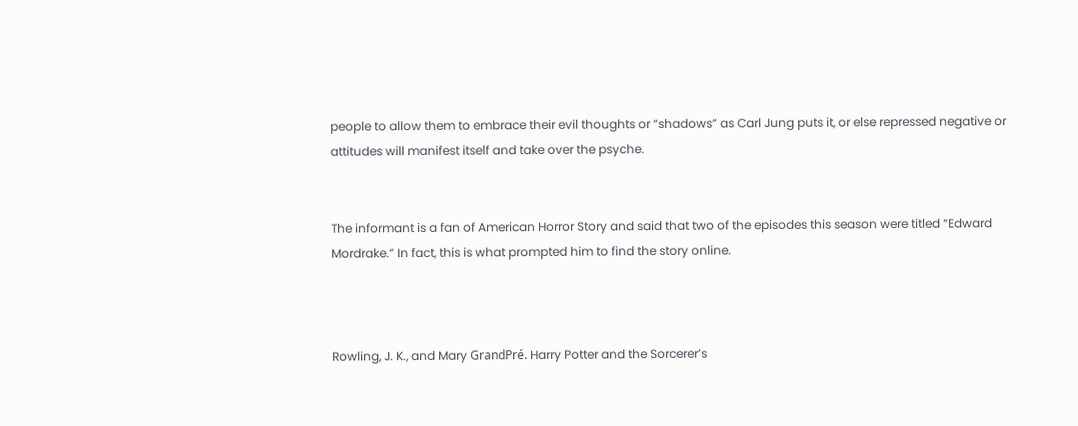people to allow them to embrace their evil thoughts or “shadows” as Carl Jung puts it, or else repressed negative or attitudes will manifest itself and take over the psyche.


The informant is a fan of American Horror Story and said that two of the episodes this season were titled “Edward Mordrake.” In fact, this is what prompted him to find the story online.



Rowling, J. K., and Mary GrandPré. Harry Potter and the Sorcerer’s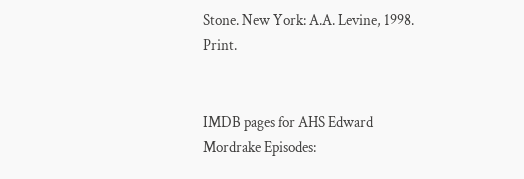Stone. New York: A.A. Levine, 1998. Print.


IMDB pages for AHS Edward Mordrake Episodes: